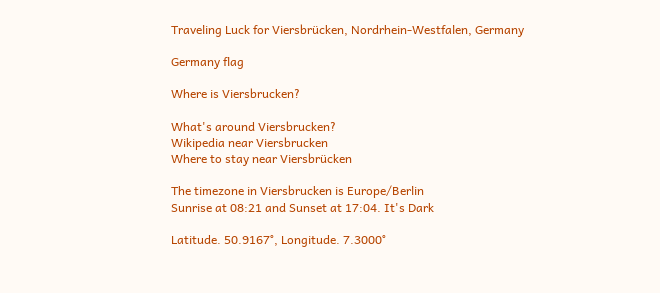Traveling Luck for Viersbrücken, Nordrhein-Westfalen, Germany

Germany flag

Where is Viersbrucken?

What's around Viersbrucken?
Wikipedia near Viersbrucken
Where to stay near Viersbrücken

The timezone in Viersbrucken is Europe/Berlin
Sunrise at 08:21 and Sunset at 17:04. It's Dark

Latitude. 50.9167°, Longitude. 7.3000°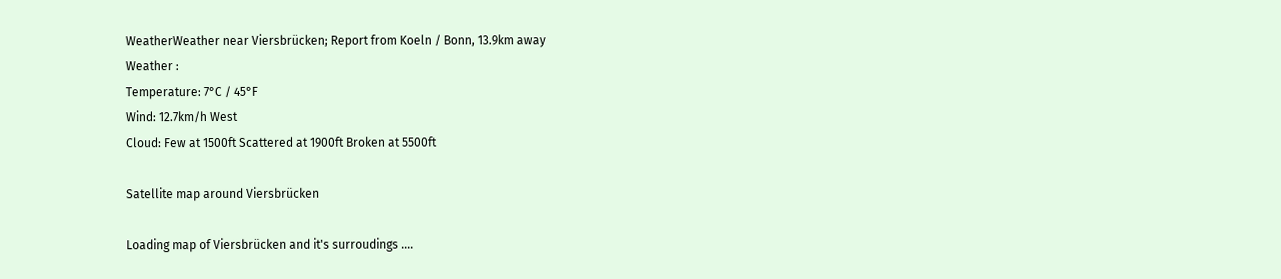WeatherWeather near Viersbrücken; Report from Koeln / Bonn, 13.9km away
Weather :
Temperature: 7°C / 45°F
Wind: 12.7km/h West
Cloud: Few at 1500ft Scattered at 1900ft Broken at 5500ft

Satellite map around Viersbrücken

Loading map of Viersbrücken and it's surroudings ....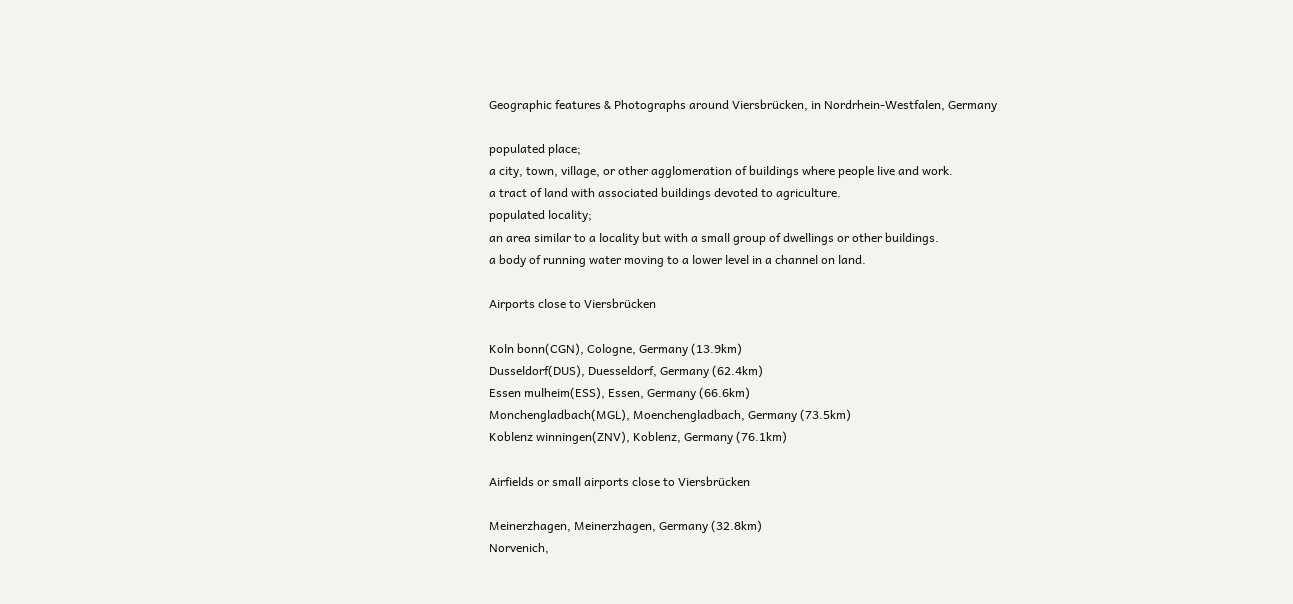Geographic features & Photographs around Viersbrücken, in Nordrhein-Westfalen, Germany

populated place;
a city, town, village, or other agglomeration of buildings where people live and work.
a tract of land with associated buildings devoted to agriculture.
populated locality;
an area similar to a locality but with a small group of dwellings or other buildings.
a body of running water moving to a lower level in a channel on land.

Airports close to Viersbrücken

Koln bonn(CGN), Cologne, Germany (13.9km)
Dusseldorf(DUS), Duesseldorf, Germany (62.4km)
Essen mulheim(ESS), Essen, Germany (66.6km)
Monchengladbach(MGL), Moenchengladbach, Germany (73.5km)
Koblenz winningen(ZNV), Koblenz, Germany (76.1km)

Airfields or small airports close to Viersbrücken

Meinerzhagen, Meinerzhagen, Germany (32.8km)
Norvenich,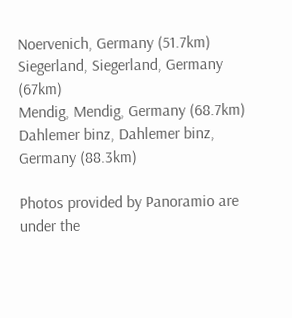Noervenich, Germany (51.7km)
Siegerland, Siegerland, Germany (67km)
Mendig, Mendig, Germany (68.7km)
Dahlemer binz, Dahlemer binz, Germany (88.3km)

Photos provided by Panoramio are under the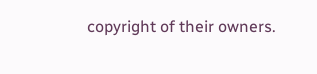copyright of their owners.